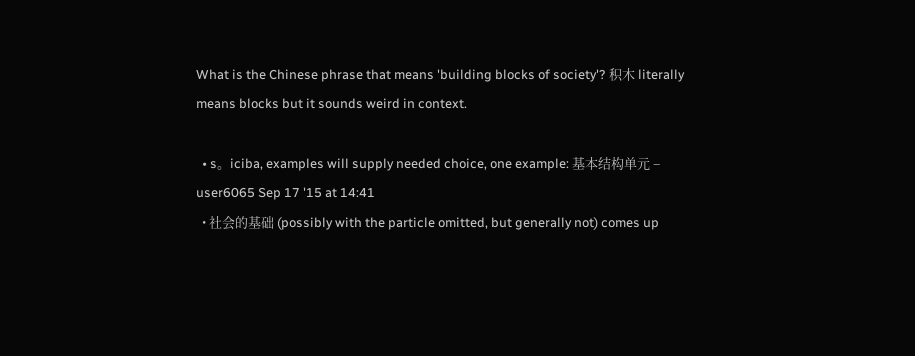What is the Chinese phrase that means 'building blocks of society'? 积木 literally means blocks but it sounds weird in context.

  • s。iciba, examples will supply needed choice, one example: 基本结构单元 – user6065 Sep 17 '15 at 14:41
  • 社会的基础 (possibly with the particle omitted, but generally not) comes up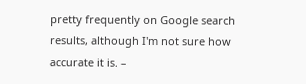pretty frequently on Google search results, although I'm not sure how accurate it is. –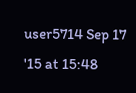user5714 Sep 17 '15 at 15:48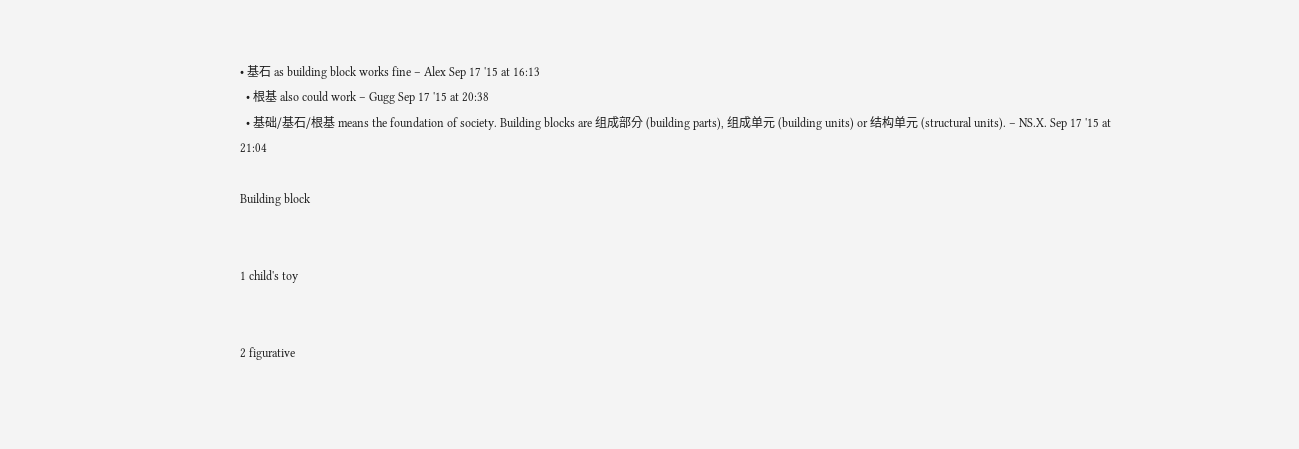• 基石 as building block works fine – Alex Sep 17 '15 at 16:13
  • 根基 also could work – Gugg Sep 17 '15 at 20:38
  • 基础/基石/根基 means the foundation of society. Building blocks are 组成部分 (building parts), 组成单元 (building units) or 结构单元 (structural units). – NS.X. Sep 17 '15 at 21:04

Building block


1 child's toy


2 figurative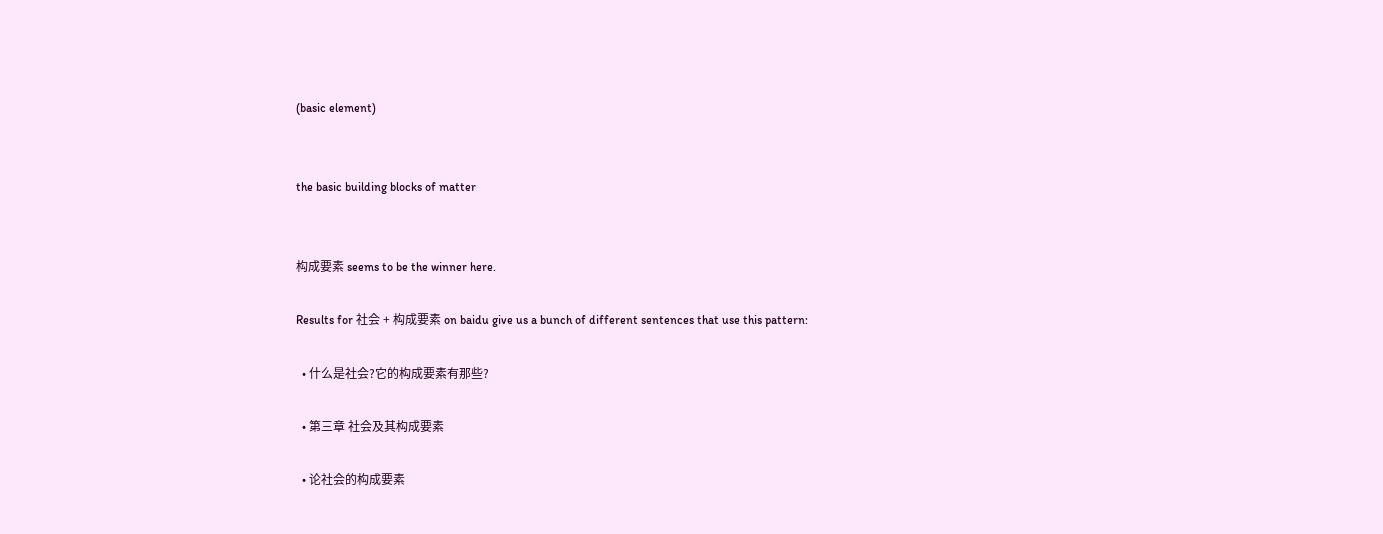(basic element)


the basic building blocks of matter


构成要素 seems to be the winner here.

Results for 社会 + 构成要素 on baidu give us a bunch of different sentences that use this pattern:

  • 什么是社会?它的构成要素有那些?

  • 第三章 社会及其构成要素

  • 论社会的构成要素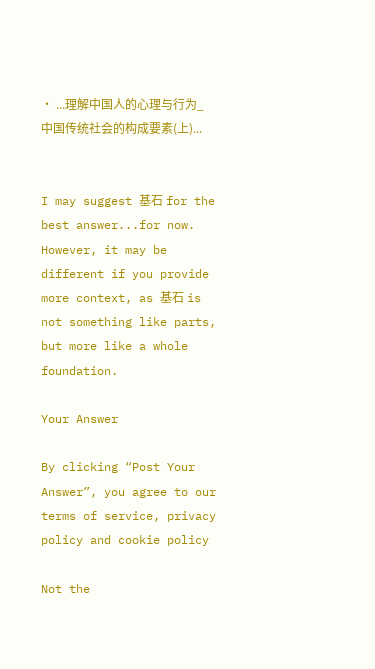• ...理解中国人的心理与行为_中国传统社会的构成要素(上)...


I may suggest 基石 for the best answer...for now. However, it may be different if you provide more context, as 基石 is not something like parts, but more like a whole foundation.

Your Answer

By clicking “Post Your Answer”, you agree to our terms of service, privacy policy and cookie policy

Not the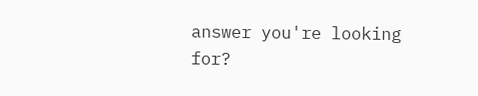answer you're looking for?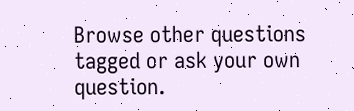Browse other questions tagged or ask your own question.